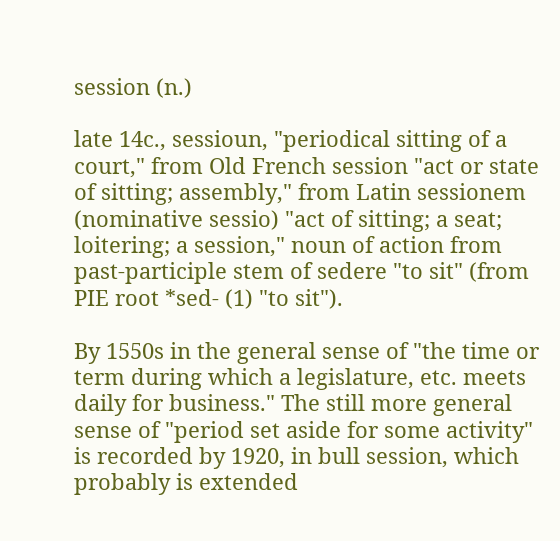session (n.)

late 14c., sessioun, "periodical sitting of a court," from Old French session "act or state of sitting; assembly," from Latin sessionem (nominative sessio) "act of sitting; a seat; loitering; a session," noun of action from past-participle stem of sedere "to sit" (from PIE root *sed- (1) "to sit").

By 1550s in the general sense of "the time or term during which a legislature, etc. meets daily for business." The still more general sense of "period set aside for some activity" is recorded by 1920, in bull session, which probably is extended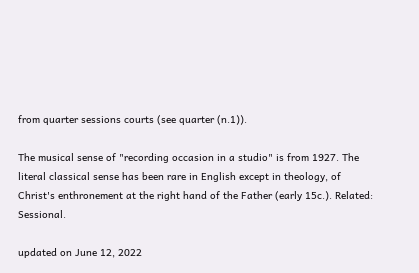from quarter sessions courts (see quarter (n.1)).

The musical sense of "recording occasion in a studio" is from 1927. The literal classical sense has been rare in English except in theology, of Christ's enthronement at the right hand of the Father (early 15c.). Related: Sessional.

updated on June 12, 2022